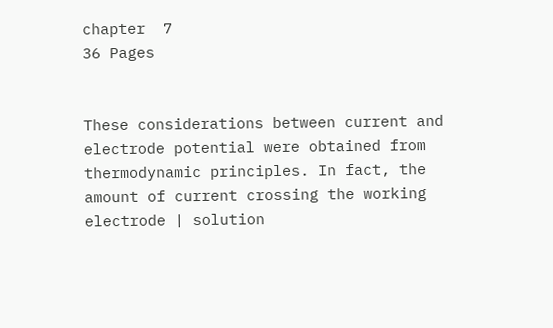chapter  7
36 Pages


These considerations between current and electrode potential were obtained from thermodynamic principles. In fact, the amount of current crossing the working electrode | solution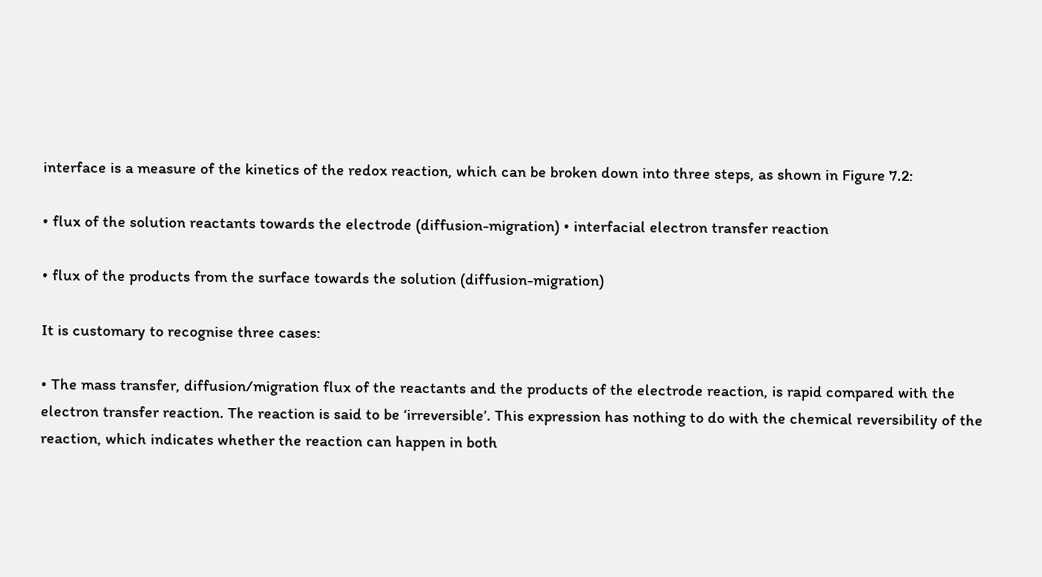interface is a measure of the kinetics of the redox reaction, which can be broken down into three steps, as shown in Figure 7.2:

• flux of the solution reactants towards the electrode (diffusion-migration) • interfacial electron transfer reaction

• flux of the products from the surface towards the solution (diffusion-migration)

It is customary to recognise three cases:

• The mass transfer, diffusion/migration flux of the reactants and the products of the electrode reaction, is rapid compared with the electron transfer reaction. The reaction is said to be ‘irreversible’. This expression has nothing to do with the chemical reversibility of the reaction, which indicates whether the reaction can happen in both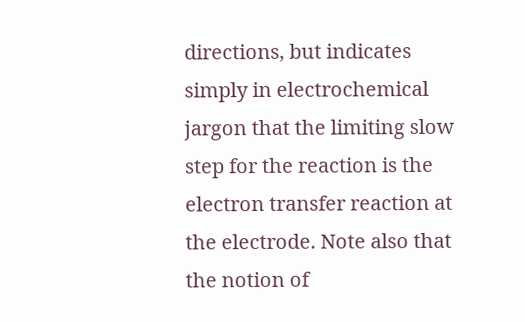directions, but indicates simply in electrochemical jargon that the limiting slow step for the reaction is the electron transfer reaction at the electrode. Note also that the notion of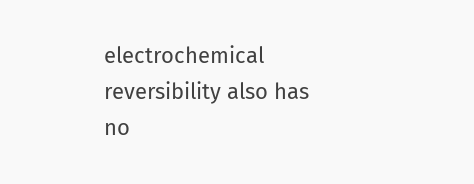electrochemical reversibility also has no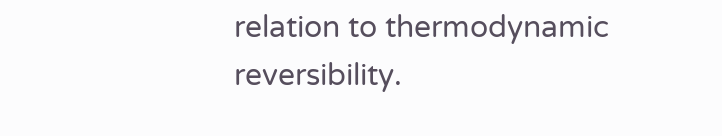relation to thermodynamic reversibility.